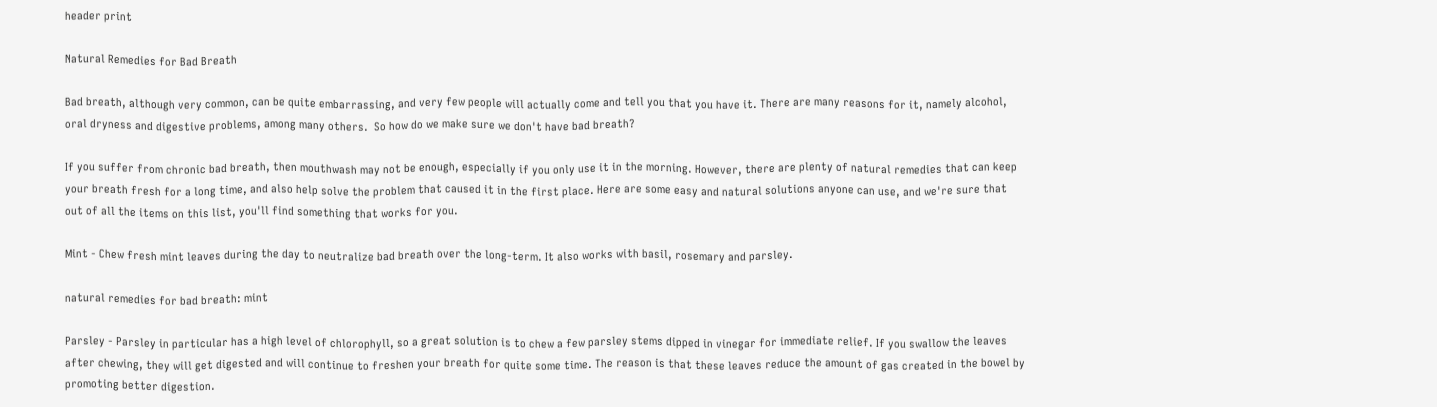header print

Natural Remedies for Bad Breath

Bad breath, although very common, can be quite embarrassing, and very few people will actually come and tell you that you have it. There are many reasons for it, namely alcohol, oral dryness and digestive problems, among many others.  So how do we make sure we don't have bad breath?

If you suffer from chronic bad breath, then mouthwash may not be enough, especially if you only use it in the morning. However, there are plenty of natural remedies that can keep your breath fresh for a long time, and also help solve the problem that caused it in the first place. Here are some easy and natural solutions anyone can use, and we're sure that out of all the items on this list, you'll find something that works for you.

Mint - Chew fresh mint leaves during the day to neutralize bad breath over the long-term. It also works with basil, rosemary and parsley.

natural remedies for bad breath: mint

Parsley - Parsley in particular has a high level of chlorophyll, so a great solution is to chew a few parsley stems dipped in vinegar for immediate relief. If you swallow the leaves after chewing, they will get digested and will continue to freshen your breath for quite some time. The reason is that these leaves reduce the amount of gas created in the bowel by promoting better digestion.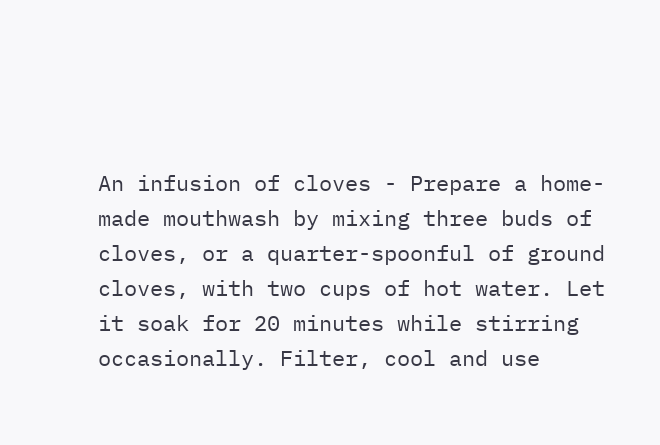An infusion of cloves - Prepare a home-made mouthwash by mixing three buds of cloves, or a quarter-spoonful of ground cloves, with two cups of hot water. Let it soak for 20 minutes while stirring occasionally. Filter, cool and use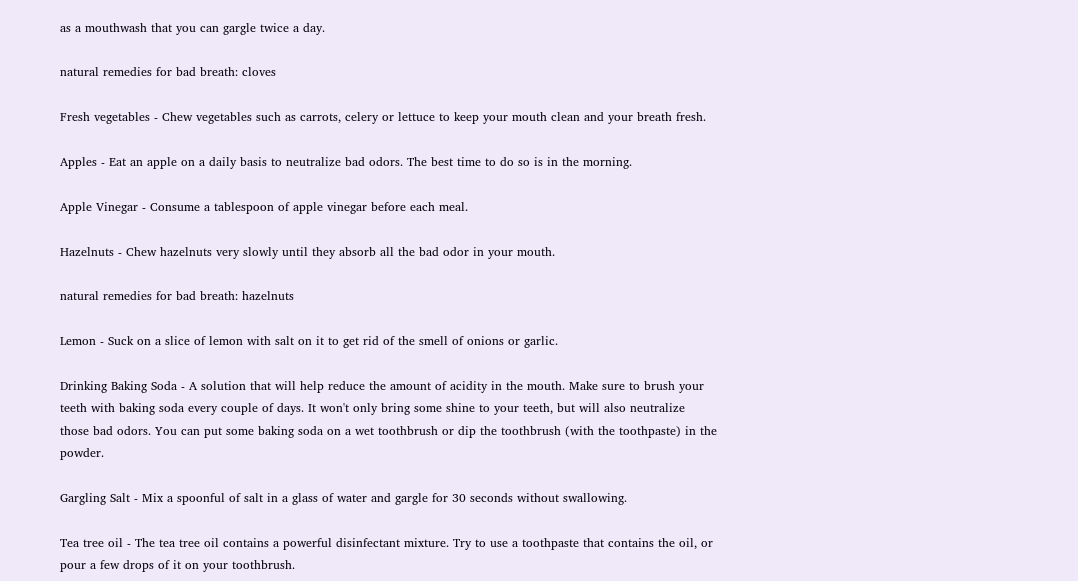as a mouthwash that you can gargle twice a day.

natural remedies for bad breath: cloves

Fresh vegetables - Chew vegetables such as carrots, celery or lettuce to keep your mouth clean and your breath fresh.

Apples - Eat an apple on a daily basis to neutralize bad odors. The best time to do so is in the morning.

Apple Vinegar - Consume a tablespoon of apple vinegar before each meal.

Hazelnuts - Chew hazelnuts very slowly until they absorb all the bad odor in your mouth.

natural remedies for bad breath: hazelnuts

Lemon - Suck on a slice of lemon with salt on it to get rid of the smell of onions or garlic.

Drinking Baking Soda - A solution that will help reduce the amount of acidity in the mouth. Make sure to brush your teeth with baking soda every couple of days. It won't only bring some shine to your teeth, but will also neutralize those bad odors. You can put some baking soda on a wet toothbrush or dip the toothbrush (with the toothpaste) in the powder.

Gargling Salt - Mix a spoonful of salt in a glass of water and gargle for 30 seconds without swallowing.

Tea tree oil - The tea tree oil contains a powerful disinfectant mixture. Try to use a toothpaste that contains the oil, or pour a few drops of it on your toothbrush.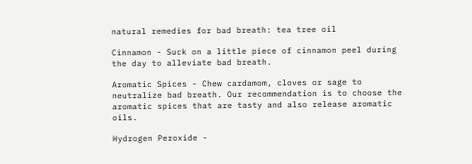natural remedies for bad breath: tea tree oil

Cinnamon - Suck on a little piece of cinnamon peel during the day to alleviate bad breath.

Aromatic Spices - Chew cardamom, cloves or sage to neutralize bad breath. Our recommendation is to choose the aromatic spices that are tasty and also release aromatic oils.

Hydrogen Peroxide -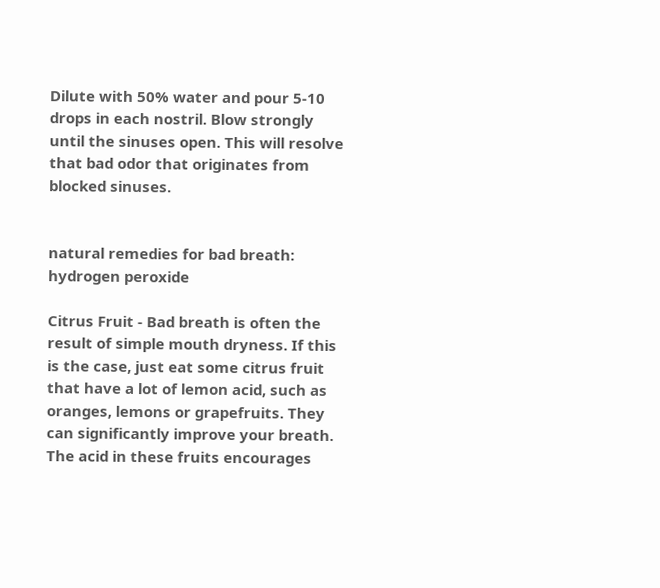Dilute with 50% water and pour 5-10 drops in each nostril. Blow strongly until the sinuses open. This will resolve that bad odor that originates from blocked sinuses.


natural remedies for bad breath: hydrogen peroxide

Citrus Fruit - Bad breath is often the result of simple mouth dryness. If this is the case, just eat some citrus fruit that have a lot of lemon acid, such as oranges, lemons or grapefruits. They can significantly improve your breath. The acid in these fruits encourages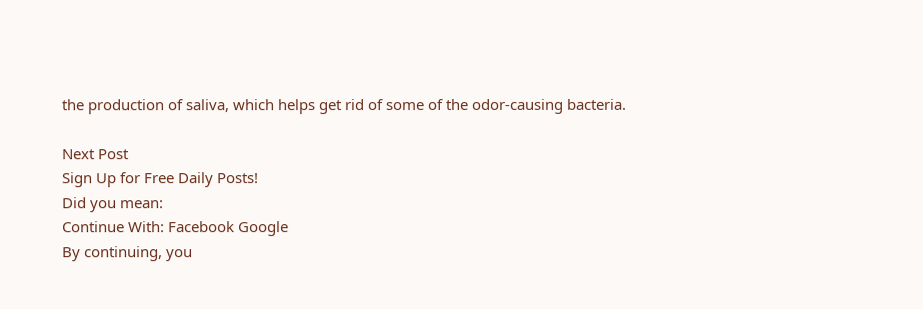the production of saliva, which helps get rid of some of the odor-causing bacteria.

Next Post
Sign Up for Free Daily Posts!
Did you mean:
Continue With: Facebook Google
By continuing, you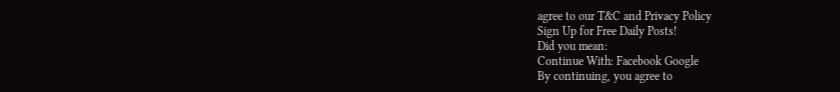agree to our T&C and Privacy Policy
Sign Up for Free Daily Posts!
Did you mean:
Continue With: Facebook Google
By continuing, you agree to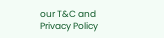our T&C and Privacy Policy